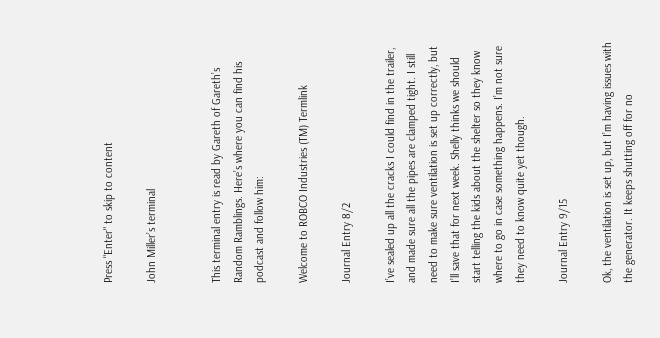Press "Enter" to skip to content

John Miller’s terminal


This terminal entry is read by Gareth of Gareth’s Random Ramblings. Here’s where you can find his podcast and follow him:

Welcome to ROBCO Industries (TM) Termlink

Journal Entry 8/2

I’ve sealed up all the cracks I could find in the trailer, and made sure all the pipes are clamped tight. I still need to make sure ventilation is set up correctly, but I’ll save that for next week. Shelly thinks we should start telling the kids about the shelter so they know where to go in case something happens. I’m not sure they need to know quite yet though.

Journal Entry 9/15

Ok, the ventilation is set up, but I’m having issues with the generator. It keeps shutting off for no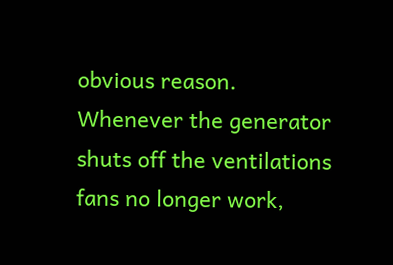obvious reason. Whenever the generator shuts off the ventilations fans no longer work,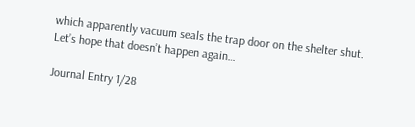which apparently vacuum seals the trap door on the shelter shut. Let’s hope that doesn’t happen again…

Journal Entry 1/28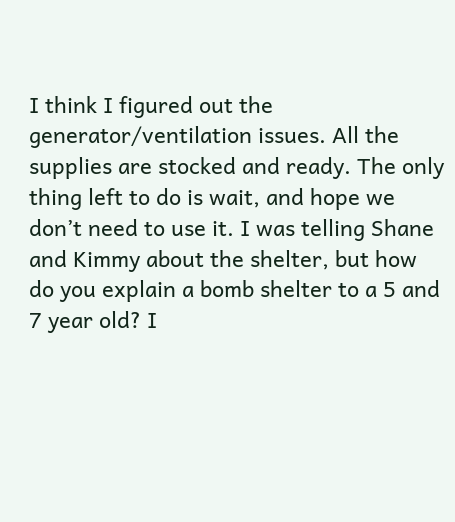I think I figured out the generator/ventilation issues. All the supplies are stocked and ready. The only thing left to do is wait, and hope we don’t need to use it. I was telling Shane and Kimmy about the shelter, but how do you explain a bomb shelter to a 5 and 7 year old? I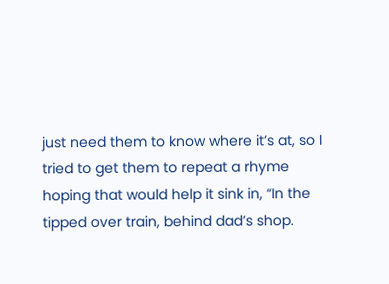just need them to know where it’s at, so I tried to get them to repeat a rhyme hoping that would help it sink in, “In the tipped over train, behind dad’s shop.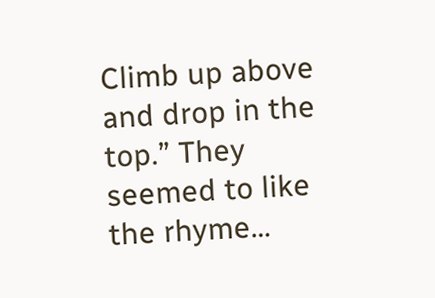Climb up above and drop in the top.” They seemed to like the rhyme…